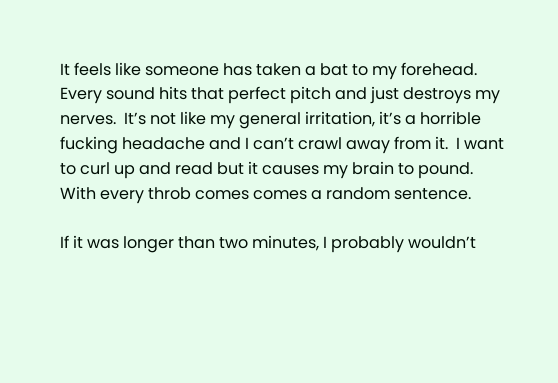It feels like someone has taken a bat to my forehead.  Every sound hits that perfect pitch and just destroys my nerves.  It’s not like my general irritation, it’s a horrible fucking headache and I can’t crawl away from it.  I want to curl up and read but it causes my brain to pound.  With every throb comes comes a random sentence.

If it was longer than two minutes, I probably wouldn’t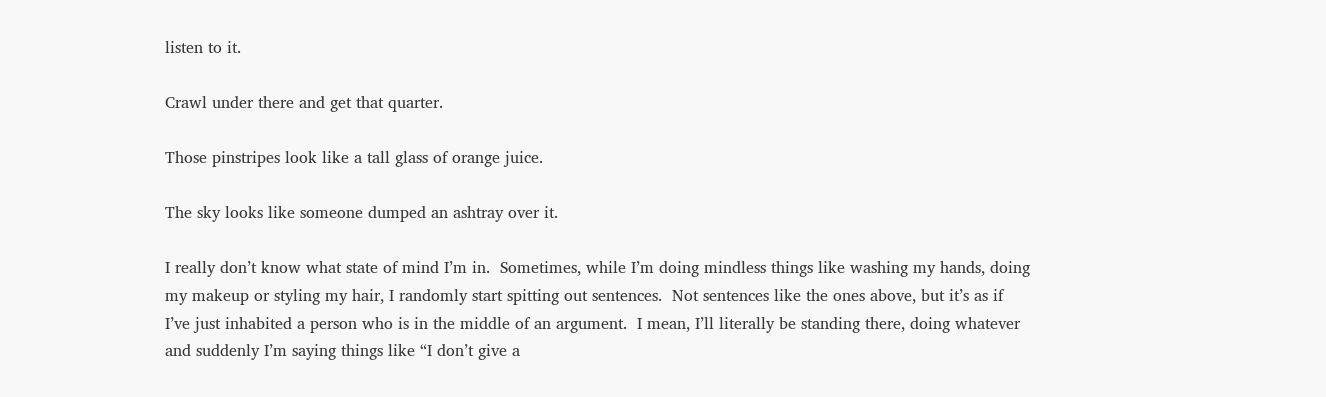listen to it.

Crawl under there and get that quarter.

Those pinstripes look like a tall glass of orange juice.

The sky looks like someone dumped an ashtray over it.

I really don’t know what state of mind I’m in.  Sometimes, while I’m doing mindless things like washing my hands, doing my makeup or styling my hair, I randomly start spitting out sentences.  Not sentences like the ones above, but it’s as if I’ve just inhabited a person who is in the middle of an argument.  I mean, I’ll literally be standing there, doing whatever and suddenly I’m saying things like “I don’t give a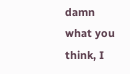damn what you think, I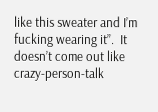like this sweater and I’m fucking wearing it”.  It doesn’t come out like crazy-person-talk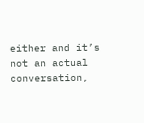either and it’s not an actual conversation,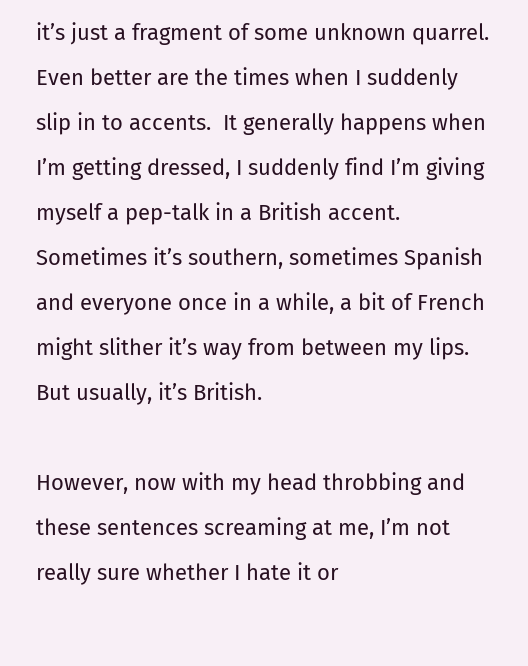it’s just a fragment of some unknown quarrel.  Even better are the times when I suddenly slip in to accents.  It generally happens when I’m getting dressed, I suddenly find I’m giving myself a pep-talk in a British accent.  Sometimes it’s southern, sometimes Spanish and everyone once in a while, a bit of French might slither it’s way from between my lips.  But usually, it’s British.

However, now with my head throbbing and these sentences screaming at me, I’m not really sure whether I hate it or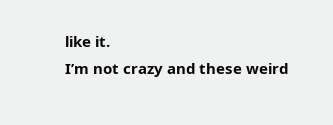like it.
I’m not crazy and these weird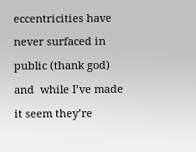eccentricities have never surfaced in public (thank god) and  while I’ve made it seem they’re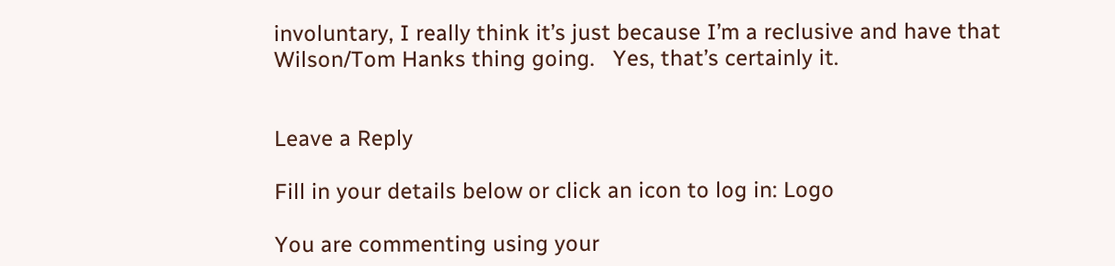involuntary, I really think it’s just because I’m a reclusive and have that Wilson/Tom Hanks thing going.   Yes, that’s certainly it.


Leave a Reply

Fill in your details below or click an icon to log in: Logo

You are commenting using your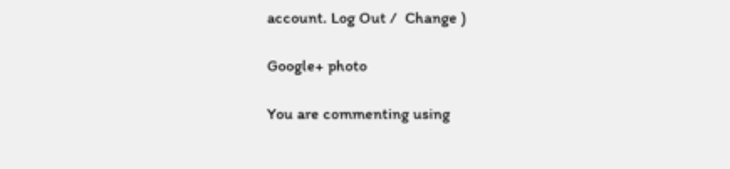account. Log Out /  Change )

Google+ photo

You are commenting using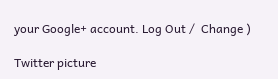your Google+ account. Log Out /  Change )

Twitter picture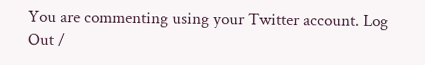You are commenting using your Twitter account. Log Out /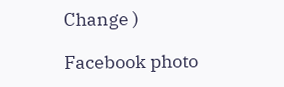Change )

Facebook photo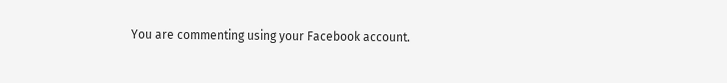You are commenting using your Facebook account.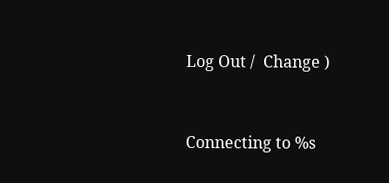Log Out /  Change )


Connecting to %s